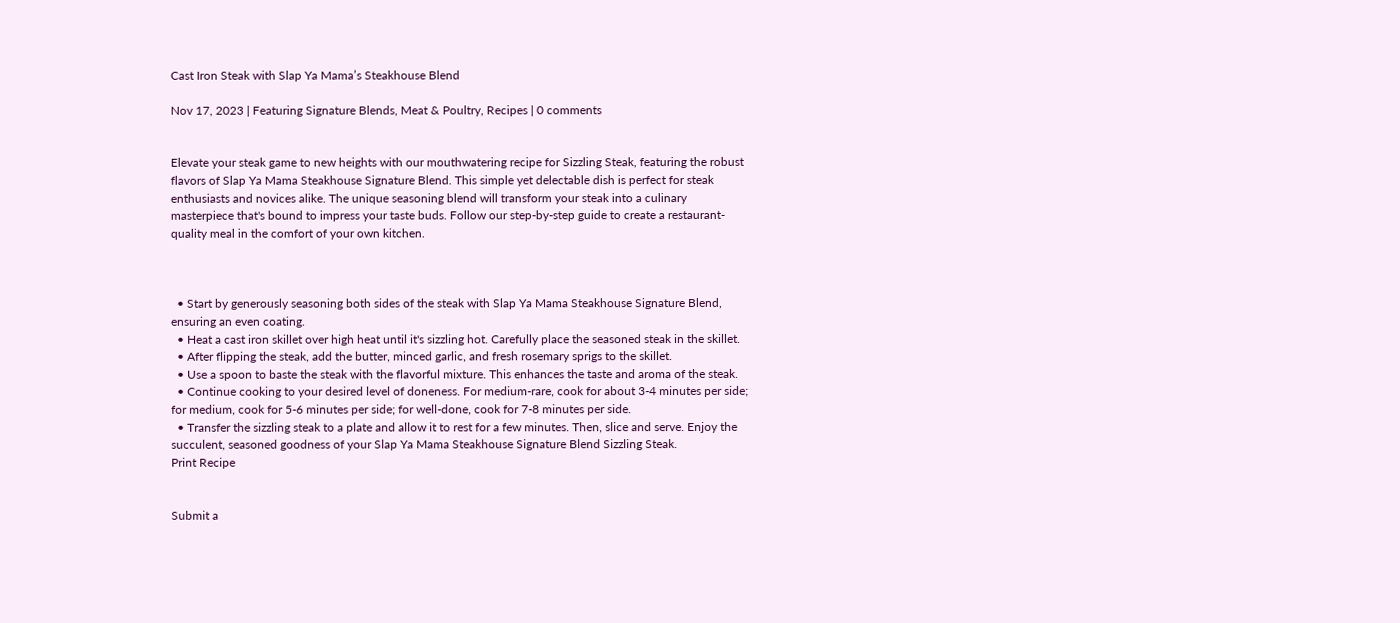Cast Iron Steak with Slap Ya Mama’s Steakhouse Blend

Nov 17, 2023 | Featuring Signature Blends, Meat & Poultry, Recipes | 0 comments


Elevate your steak game to new heights with our mouthwatering recipe for Sizzling Steak, featuring the robust flavors of Slap Ya Mama Steakhouse Signature Blend. This simple yet delectable dish is perfect for steak enthusiasts and novices alike. The unique seasoning blend will transform your steak into a culinary masterpiece that's bound to impress your taste buds. Follow our step-by-step guide to create a restaurant-quality meal in the comfort of your own kitchen.



  • Start by generously seasoning both sides of the steak with Slap Ya Mama Steakhouse Signature Blend, ensuring an even coating.
  • Heat a cast iron skillet over high heat until it's sizzling hot. Carefully place the seasoned steak in the skillet.
  • After flipping the steak, add the butter, minced garlic, and fresh rosemary sprigs to the skillet.
  • Use a spoon to baste the steak with the flavorful mixture. This enhances the taste and aroma of the steak.
  • Continue cooking to your desired level of doneness. For medium-rare, cook for about 3-4 minutes per side; for medium, cook for 5-6 minutes per side; for well-done, cook for 7-8 minutes per side.
  • Transfer the sizzling steak to a plate and allow it to rest for a few minutes. Then, slice and serve. Enjoy the succulent, seasoned goodness of your Slap Ya Mama Steakhouse Signature Blend Sizzling Steak.
Print Recipe


Submit a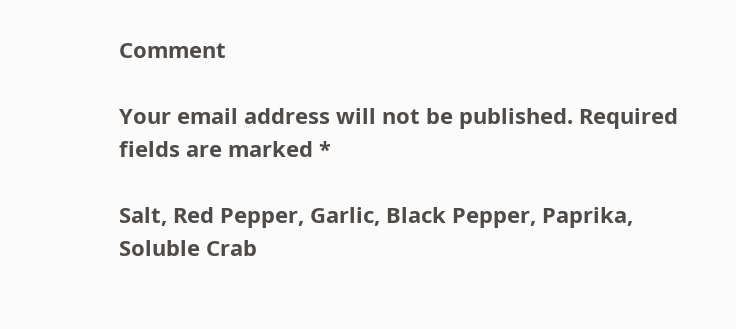Comment

Your email address will not be published. Required fields are marked *

Salt, Red Pepper, Garlic, Black Pepper, Paprika, Soluble Crab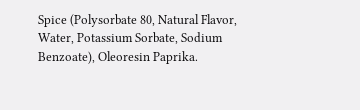Spice (Polysorbate 80, Natural Flavor, Water, Potassium Sorbate, Sodium Benzoate), Oleoresin Paprika.